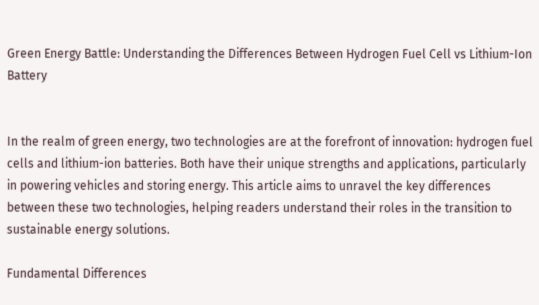Green Energy Battle: Understanding the Differences Between Hydrogen Fuel Cell vs Lithium-Ion Battery


In the realm of green energy, two technologies are at the forefront of innovation: hydrogen fuel cells and lithium-ion batteries. Both have their unique strengths and applications, particularly in powering vehicles and storing energy. This article aims to unravel the key differences between these two technologies, helping readers understand their roles in the transition to sustainable energy solutions.

Fundamental Differences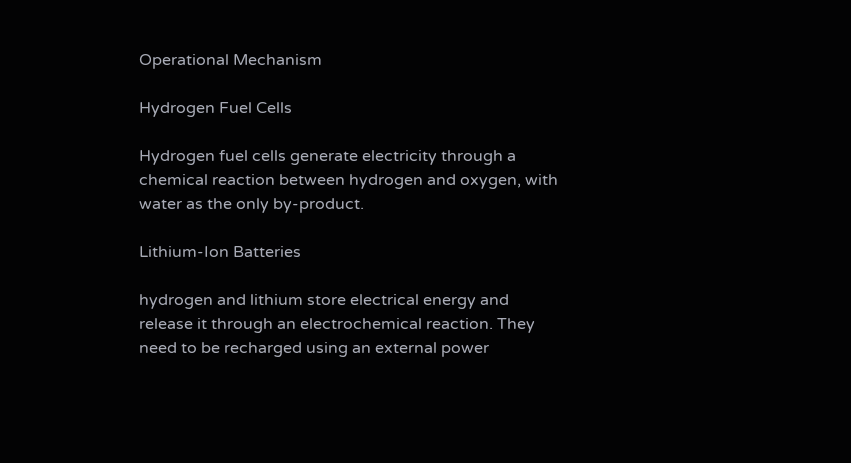Operational Mechanism

Hydrogen Fuel Cells

Hydrogen fuel cells generate electricity through a chemical reaction between hydrogen and oxygen, with water as the only by-product.

Lithium-Ion Batteries

hydrogen and lithium store electrical energy and release it through an electrochemical reaction. They need to be recharged using an external power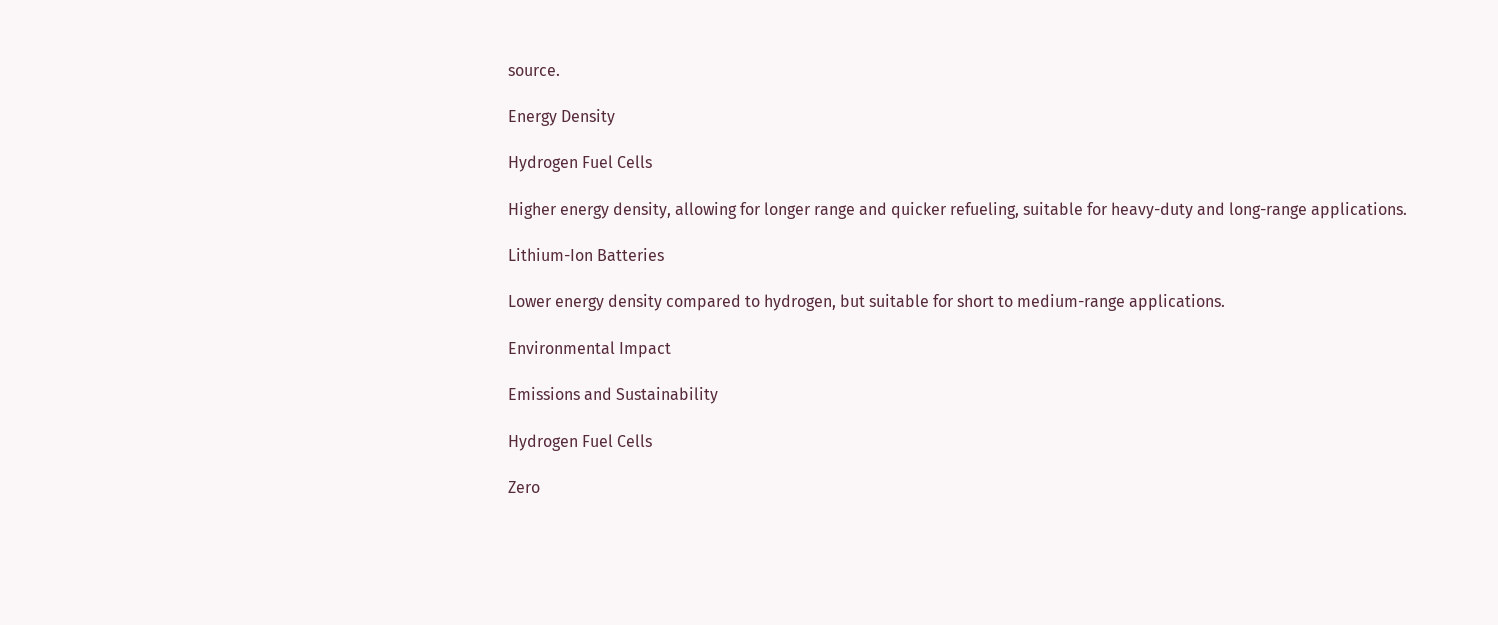source.

Energy Density

Hydrogen Fuel Cells

Higher energy density, allowing for longer range and quicker refueling, suitable for heavy-duty and long-range applications.

Lithium-Ion Batteries

Lower energy density compared to hydrogen, but suitable for short to medium-range applications.

Environmental Impact

Emissions and Sustainability

Hydrogen Fuel Cells

Zero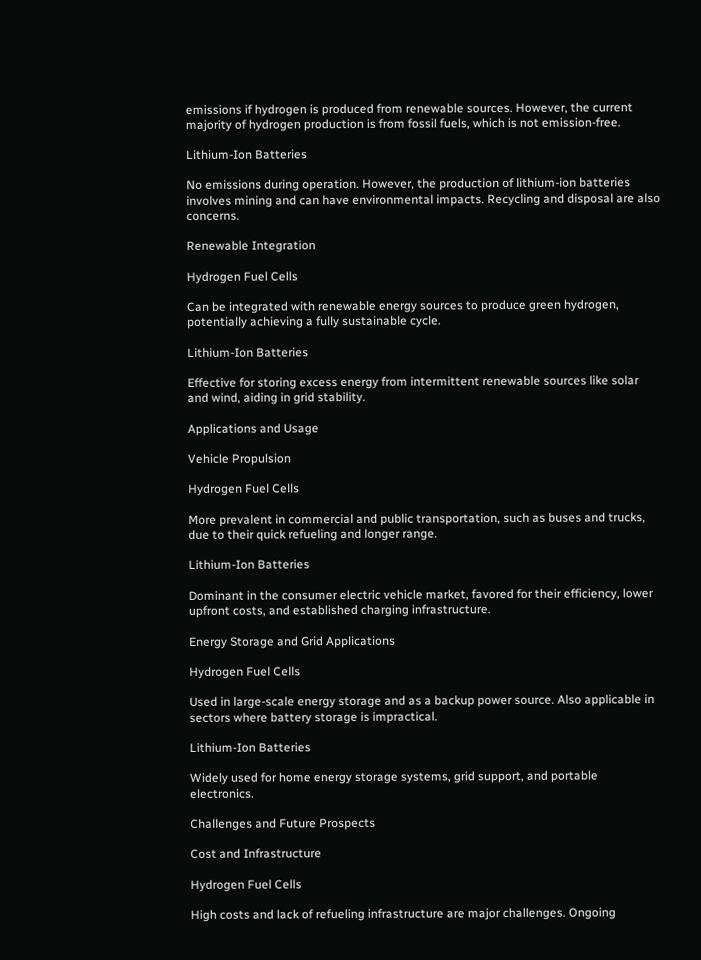emissions if hydrogen is produced from renewable sources. However, the current majority of hydrogen production is from fossil fuels, which is not emission-free.

Lithium-Ion Batteries

No emissions during operation. However, the production of lithium-ion batteries involves mining and can have environmental impacts. Recycling and disposal are also concerns.

Renewable Integration

Hydrogen Fuel Cells

Can be integrated with renewable energy sources to produce green hydrogen, potentially achieving a fully sustainable cycle.

Lithium-Ion Batteries

Effective for storing excess energy from intermittent renewable sources like solar and wind, aiding in grid stability.

Applications and Usage

Vehicle Propulsion

Hydrogen Fuel Cells

More prevalent in commercial and public transportation, such as buses and trucks, due to their quick refueling and longer range.

Lithium-Ion Batteries

Dominant in the consumer electric vehicle market, favored for their efficiency, lower upfront costs, and established charging infrastructure.

Energy Storage and Grid Applications

Hydrogen Fuel Cells

Used in large-scale energy storage and as a backup power source. Also applicable in sectors where battery storage is impractical.

Lithium-Ion Batteries

Widely used for home energy storage systems, grid support, and portable electronics.

Challenges and Future Prospects

Cost and Infrastructure

Hydrogen Fuel Cells

High costs and lack of refueling infrastructure are major challenges. Ongoing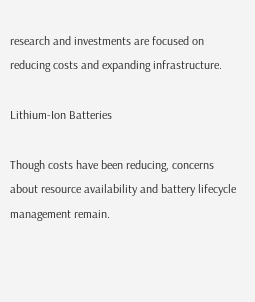research and investments are focused on reducing costs and expanding infrastructure.

Lithium-Ion Batteries

Though costs have been reducing, concerns about resource availability and battery lifecycle management remain.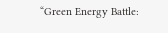“Green Energy Battle: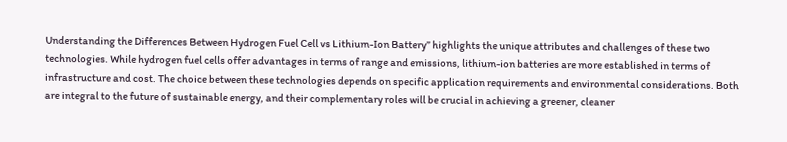Understanding the Differences Between Hydrogen Fuel Cell vs Lithium-Ion Battery” highlights the unique attributes and challenges of these two technologies. While hydrogen fuel cells offer advantages in terms of range and emissions, lithium-ion batteries are more established in terms of infrastructure and cost. The choice between these technologies depends on specific application requirements and environmental considerations. Both are integral to the future of sustainable energy, and their complementary roles will be crucial in achieving a greener, cleaner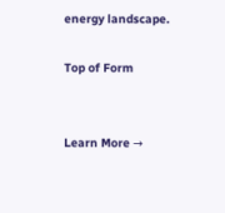energy landscape.

Top of Form


Learn More →